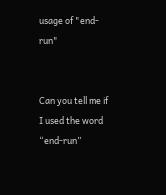usage of "end-run"


Can you tell me if I used the word “end-run”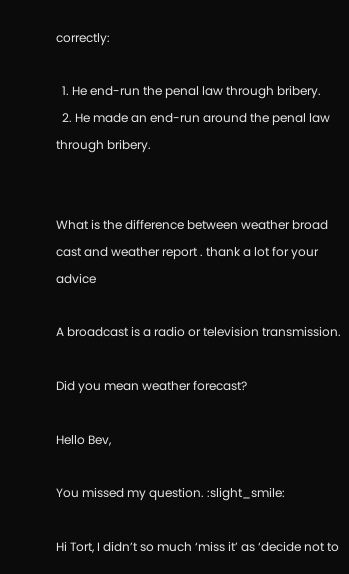correctly:

  1. He end-run the penal law through bribery.
  2. He made an end-run around the penal law through bribery.


What is the difference between weather broad cast and weather report . thank a lot for your advice

A broadcast is a radio or television transmission.

Did you mean weather forecast?

Hello Bev,

You missed my question. :slight_smile:

Hi Tort, I didn’t so much ‘miss it’ as ‘decide not to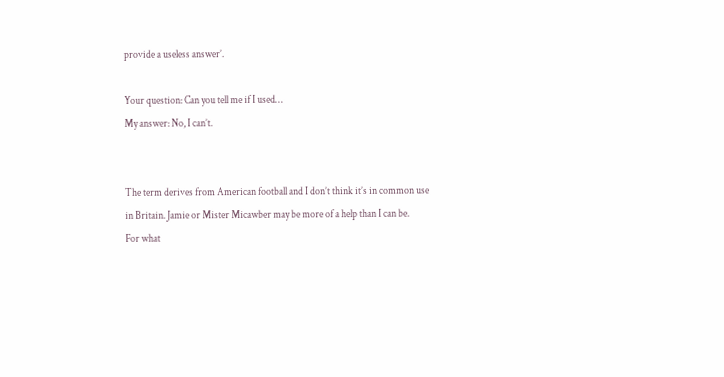provide a useless answer’.

Your question: Can you tell me if I used…
My answer: No, I can’t.


The term derives from American football and I don’t think it’s in common use in Britain. Jamie or Mister Micawber may be more of a help than I can be.
For what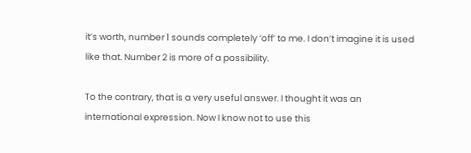it’s worth, number 1 sounds completely ‘off’ to me. I don’t imagine it is used like that. Number 2 is more of a possibility.

To the contrary, that is a very useful answer. I thought it was an international expression. Now I know not to use this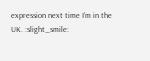expression next time I’m in the UK. :slight_smile: